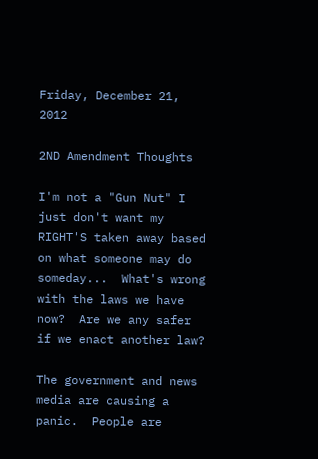Friday, December 21, 2012

2ND Amendment Thoughts

I'm not a "Gun Nut" I just don't want my RIGHT'S taken away based on what someone may do someday...  What's wrong with the laws we have now?  Are we any safer if we enact another law?

The government and news media are causing a panic.  People are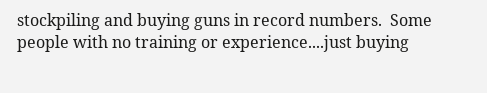stockpiling and buying guns in record numbers.  Some people with no training or experience....just buying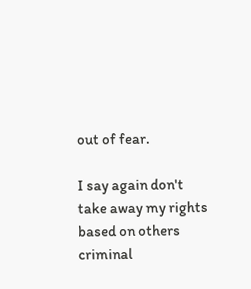out of fear.

I say again don't take away my rights based on others criminal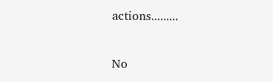actions.........

No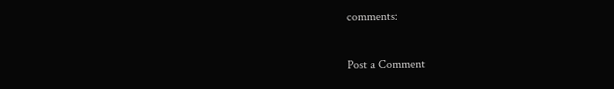comments:

Post a Comment